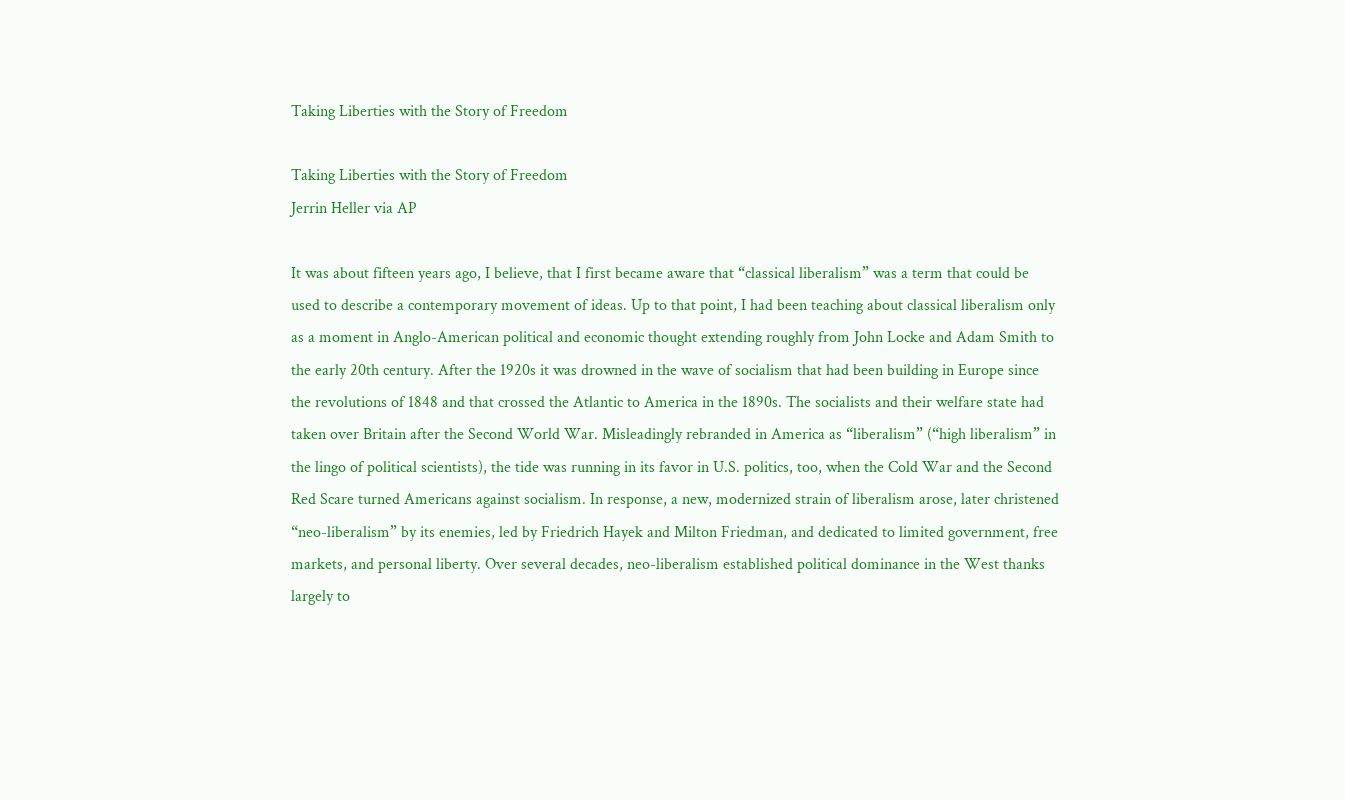Taking Liberties with the Story of Freedom

Taking Liberties with the Story of Freedom
Jerrin Heller via AP

It was about fifteen years ago, I believe, that I first became aware that “classical liberalism” was a term that could be used to describe a contemporary movement of ideas. Up to that point, I had been teaching about classical liberalism only as a moment in Anglo-American political and economic thought extending roughly from John Locke and Adam Smith to the early 20th century. After the 1920s it was drowned in the wave of socialism that had been building in Europe since the revolutions of 1848 and that crossed the Atlantic to America in the 1890s. The socialists and their welfare state had taken over Britain after the Second World War. Misleadingly rebranded in America as “liberalism” (“high liberalism” in the lingo of political scientists), the tide was running in its favor in U.S. politics, too, when the Cold War and the Second Red Scare turned Americans against socialism. In response, a new, modernized strain of liberalism arose, later christened “neo-liberalism” by its enemies, led by Friedrich Hayek and Milton Friedman, and dedicated to limited government, free markets, and personal liberty. Over several decades, neo-liberalism established political dominance in the West thanks largely to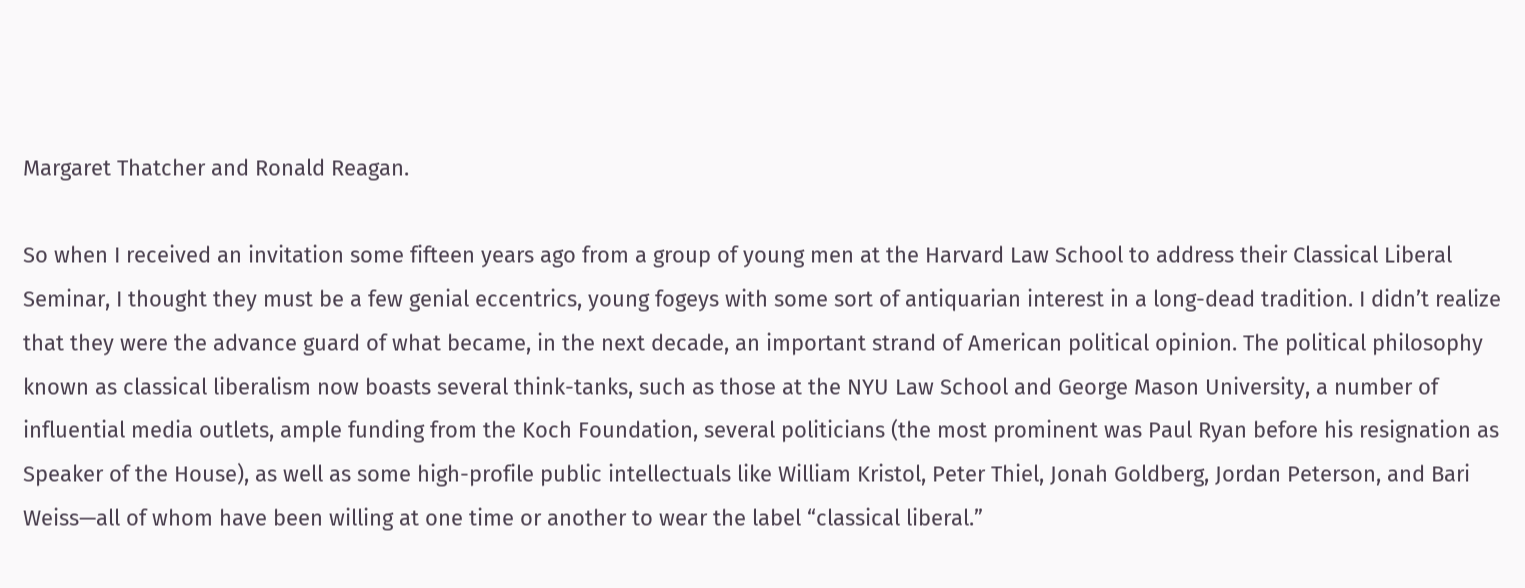Margaret Thatcher and Ronald Reagan.

So when I received an invitation some fifteen years ago from a group of young men at the Harvard Law School to address their Classical Liberal Seminar, I thought they must be a few genial eccentrics, young fogeys with some sort of antiquarian interest in a long-dead tradition. I didn’t realize that they were the advance guard of what became, in the next decade, an important strand of American political opinion. The political philosophy known as classical liberalism now boasts several think-tanks, such as those at the NYU Law School and George Mason University, a number of influential media outlets, ample funding from the Koch Foundation, several politicians (the most prominent was Paul Ryan before his resignation as Speaker of the House), as well as some high-profile public intellectuals like William Kristol, Peter Thiel, Jonah Goldberg, Jordan Peterson, and Bari Weiss—all of whom have been willing at one time or another to wear the label “classical liberal.”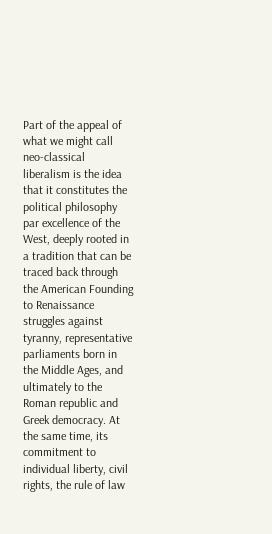Part of the appeal of what we might call neo-classical liberalism is the idea that it constitutes the political philosophy par excellence of the West, deeply rooted in a tradition that can be traced back through the American Founding to Renaissance struggles against tyranny, representative parliaments born in the Middle Ages, and ultimately to the Roman republic and Greek democracy. At the same time, its commitment to individual liberty, civil rights, the rule of law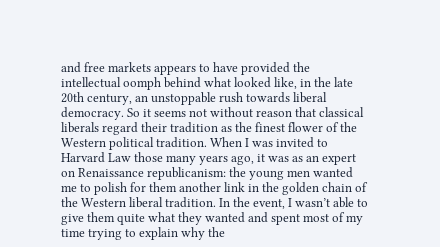and free markets appears to have provided the intellectual oomph behind what looked like, in the late 20th century, an unstoppable rush towards liberal democracy. So it seems not without reason that classical liberals regard their tradition as the finest flower of the Western political tradition. When I was invited to  Harvard Law those many years ago, it was as an expert on Renaissance republicanism: the young men wanted me to polish for them another link in the golden chain of the Western liberal tradition. In the event, I wasn’t able to give them quite what they wanted and spent most of my time trying to explain why the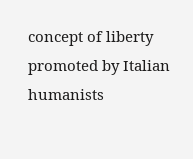concept of liberty promoted by Italian humanists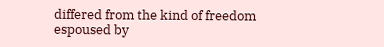differed from the kind of freedom espoused by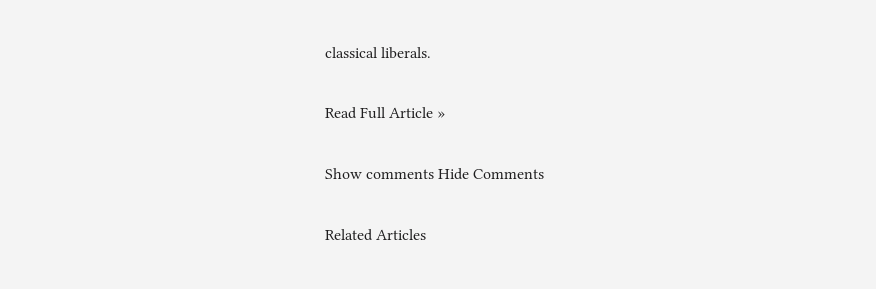classical liberals.

Read Full Article »

Show comments Hide Comments

Related Articles